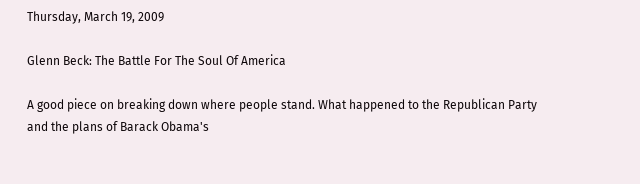Thursday, March 19, 2009

Glenn Beck: The Battle For The Soul Of America

A good piece on breaking down where people stand. What happened to the Republican Party and the plans of Barack Obama's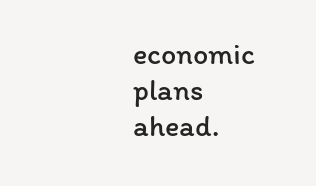economic plans ahead.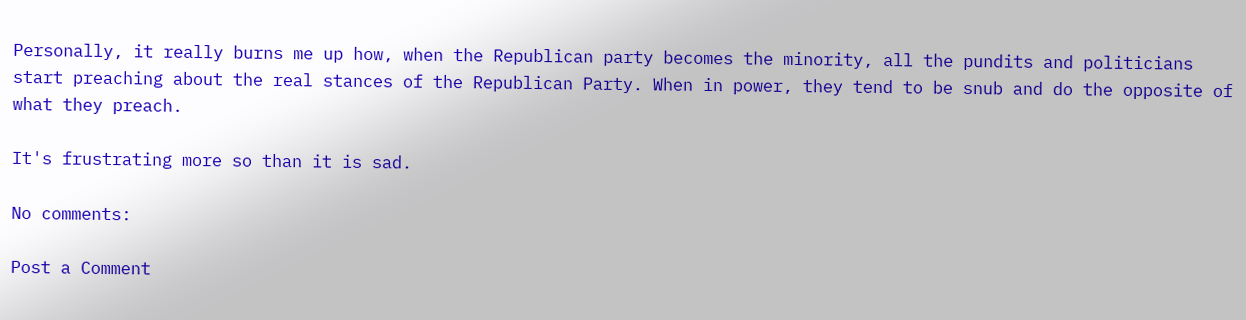Personally, it really burns me up how, when the Republican party becomes the minority, all the pundits and politicians start preaching about the real stances of the Republican Party. When in power, they tend to be snub and do the opposite of what they preach.

It's frustrating more so than it is sad.

No comments:

Post a Comment